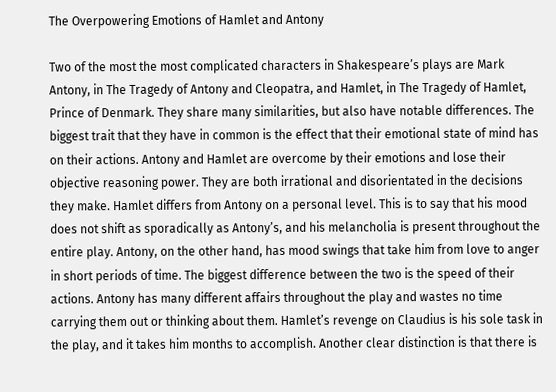The Overpowering Emotions of Hamlet and Antony

Two of the most the most complicated characters in Shakespeare’s plays are Mark Antony, in The Tragedy of Antony and Cleopatra, and Hamlet, in The Tragedy of Hamlet, Prince of Denmark. They share many similarities, but also have notable differences. The biggest trait that they have in common is the effect that their emotional state of mind has on their actions. Antony and Hamlet are overcome by their emotions and lose their objective reasoning power. They are both irrational and disorientated in the decisions they make. Hamlet differs from Antony on a personal level. This is to say that his mood does not shift as sporadically as Antony’s, and his melancholia is present throughout the entire play. Antony, on the other hand, has mood swings that take him from love to anger in short periods of time. The biggest difference between the two is the speed of their actions. Antony has many different affairs throughout the play and wastes no time carrying them out or thinking about them. Hamlet’s revenge on Claudius is his sole task in the play, and it takes him months to accomplish. Another clear distinction is that there is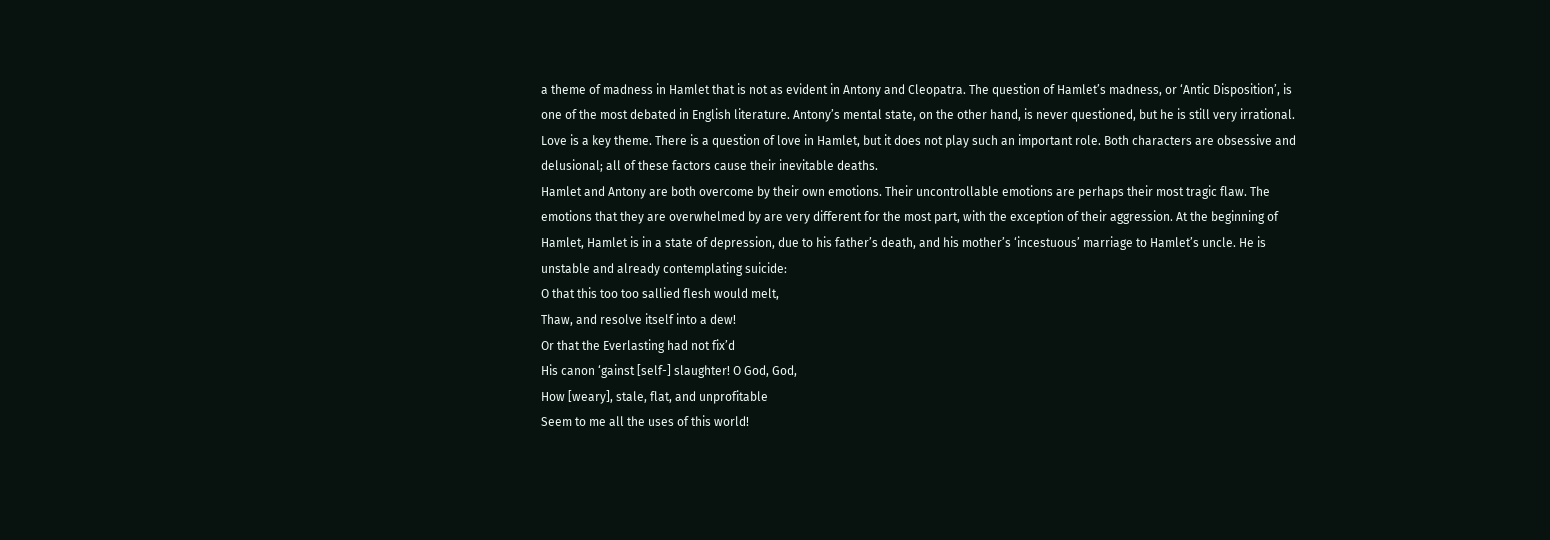a theme of madness in Hamlet that is not as evident in Antony and Cleopatra. The question of Hamlet’s madness, or ‘Antic Disposition’, is one of the most debated in English literature. Antony’s mental state, on the other hand, is never questioned, but he is still very irrational. Love is a key theme. There is a question of love in Hamlet, but it does not play such an important role. Both characters are obsessive and delusional; all of these factors cause their inevitable deaths.
Hamlet and Antony are both overcome by their own emotions. Their uncontrollable emotions are perhaps their most tragic flaw. The emotions that they are overwhelmed by are very different for the most part, with the exception of their aggression. At the beginning of Hamlet, Hamlet is in a state of depression, due to his father’s death, and his mother’s ‘incestuous’ marriage to Hamlet’s uncle. He is unstable and already contemplating suicide:
O that this too too sallied flesh would melt,
Thaw, and resolve itself into a dew!
Or that the Everlasting had not fix’d
His canon ‘gainst [self-] slaughter! O God, God,
How [weary], stale, flat, and unprofitable
Seem to me all the uses of this world!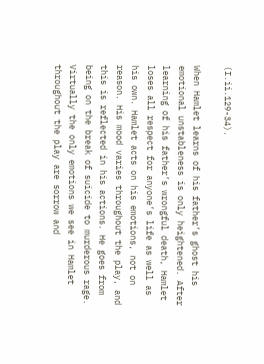(I.ii.129-34).

When Hamlet learns of his father’s ghost his emotional unstableness is only heightened. After learning of his father’s wrongful death, Hamlet loses all respect for anyone’s life as well as his own. Hamlet acts on his emotions, not on reason. His mood varies throughout the play, and this is reflected in his actions. He goes from being on the break of suicide to murderous rage. Virtually the only emotions we see in Hamlet throughout the play are sorrow and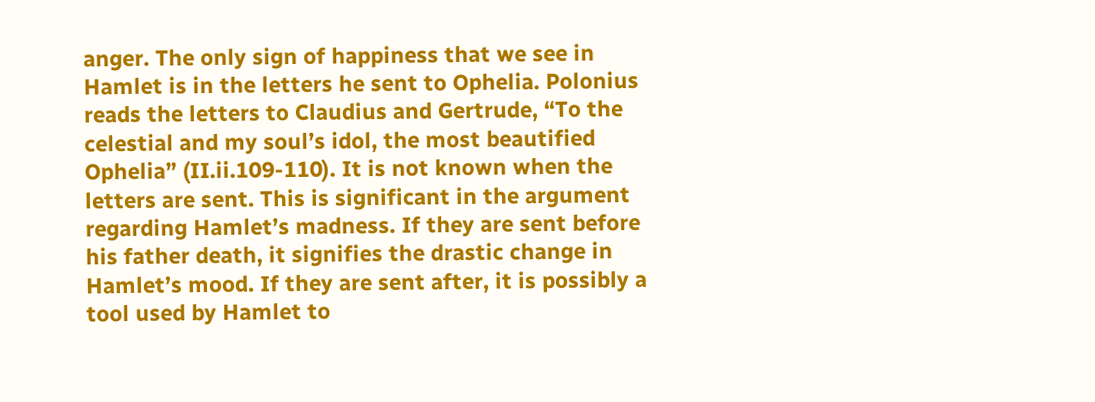anger. The only sign of happiness that we see in Hamlet is in the letters he sent to Ophelia. Polonius reads the letters to Claudius and Gertrude, “To the celestial and my soul’s idol, the most beautified Ophelia” (II.ii.109-110). It is not known when the letters are sent. This is significant in the argument regarding Hamlet’s madness. If they are sent before his father death, it signifies the drastic change in Hamlet’s mood. If they are sent after, it is possibly a tool used by Hamlet to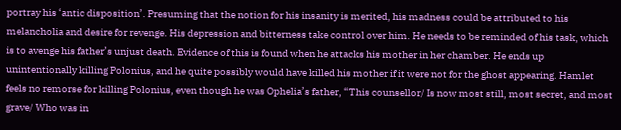portray his ‘antic disposition’. Presuming that the notion for his insanity is merited, his madness could be attributed to his melancholia and desire for revenge. His depression and bitterness take control over him. He needs to be reminded of his task, which is to avenge his father’s unjust death. Evidence of this is found when he attacks his mother in her chamber. He ends up unintentionally killing Polonius, and he quite possibly would have killed his mother if it were not for the ghost appearing. Hamlet feels no remorse for killing Polonius, even though he was Ophelia’s father, “This counsellor/ Is now most still, most secret, and most grave/ Who was in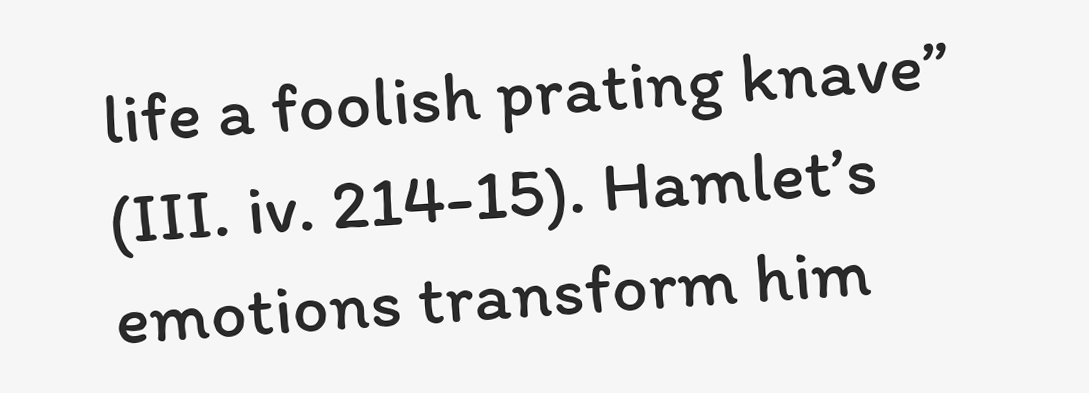life a foolish prating knave” (III. iv. 214-15). Hamlet’s emotions transform him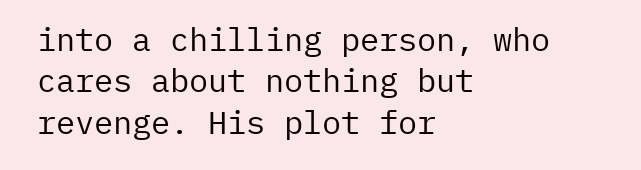into a chilling person, who cares about nothing but revenge. His plot for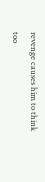revenge causes him to think too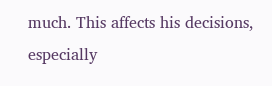much. This affects his decisions, especially